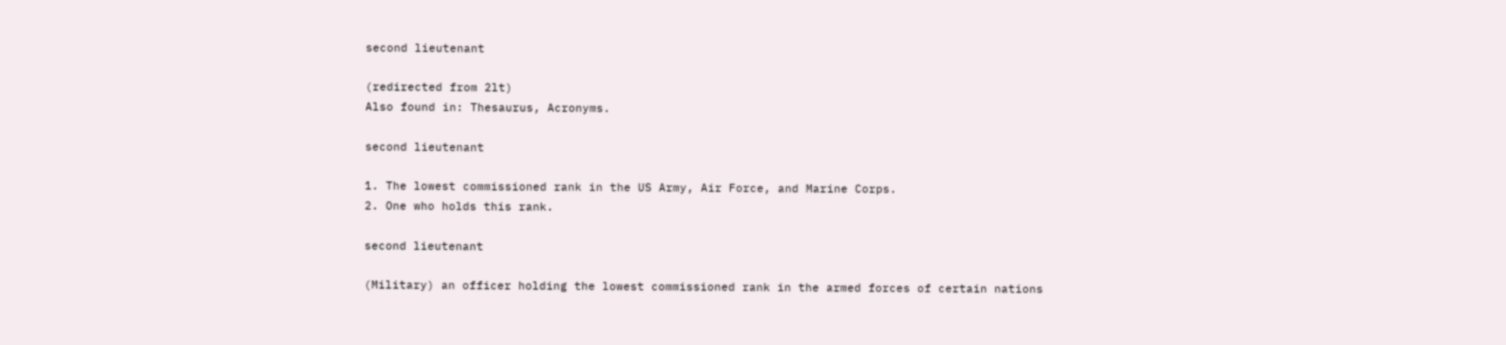second lieutenant

(redirected from 2lt)
Also found in: Thesaurus, Acronyms.

second lieutenant

1. The lowest commissioned rank in the US Army, Air Force, and Marine Corps.
2. One who holds this rank.

second lieutenant

(Military) an officer holding the lowest commissioned rank in the armed forces of certain nations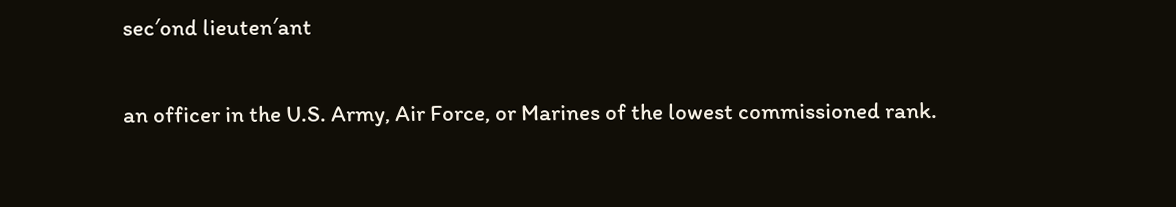sec′ond lieuten′ant

an officer in the U.S. Army, Air Force, or Marines of the lowest commissioned rank.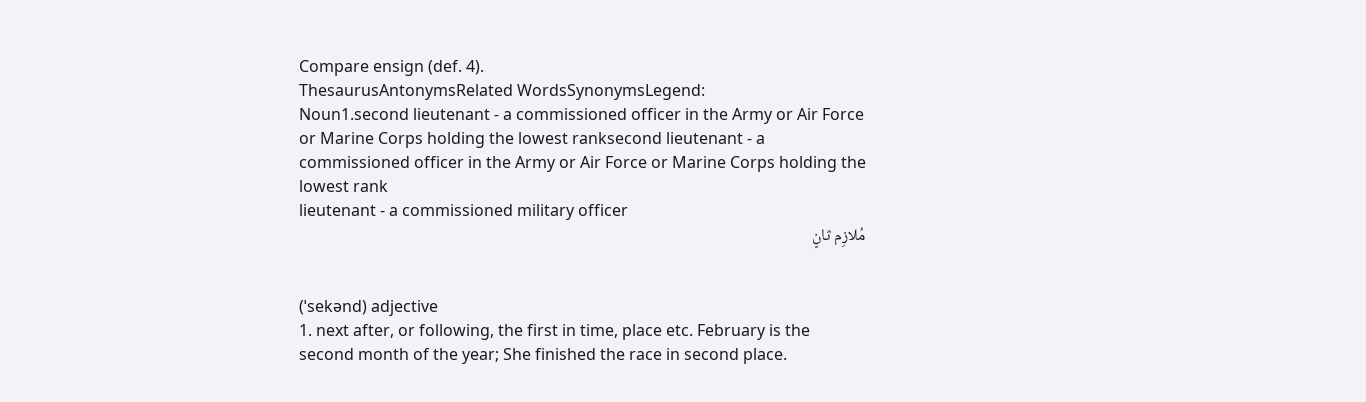Compare ensign (def. 4).
ThesaurusAntonymsRelated WordsSynonymsLegend:
Noun1.second lieutenant - a commissioned officer in the Army or Air Force or Marine Corps holding the lowest ranksecond lieutenant - a commissioned officer in the Army or Air Force or Marine Corps holding the lowest rank
lieutenant - a commissioned military officer
مُلازِم ثانٍ


(ˈsekənd) adjective
1. next after, or following, the first in time, place etc. February is the second month of the year; She finished the race in second place.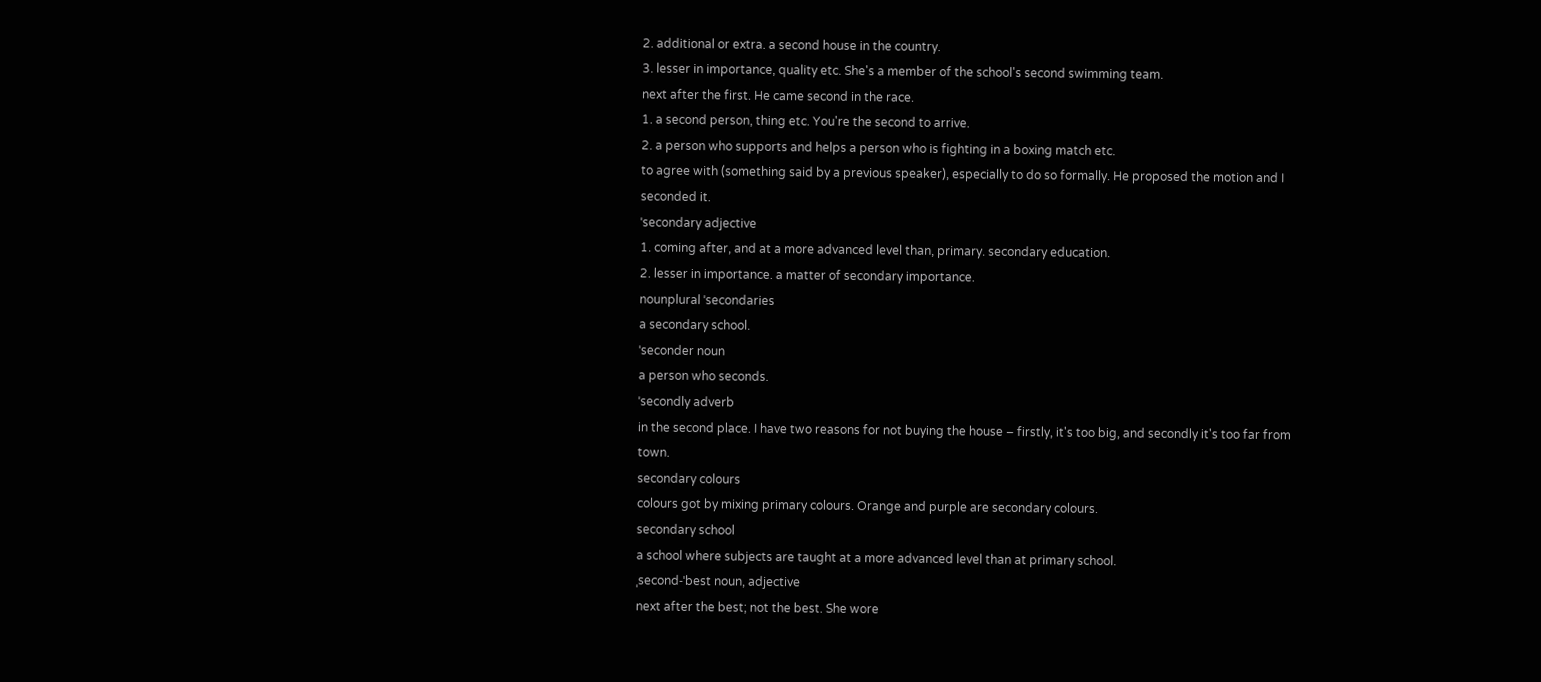2. additional or extra. a second house in the country.
3. lesser in importance, quality etc. She's a member of the school's second swimming team.
next after the first. He came second in the race.
1. a second person, thing etc. You're the second to arrive.
2. a person who supports and helps a person who is fighting in a boxing match etc.
to agree with (something said by a previous speaker), especially to do so formally. He proposed the motion and I seconded it.
ˈsecondary adjective
1. coming after, and at a more advanced level than, primary. secondary education.
2. lesser in importance. a matter of secondary importance.
nounplural ˈsecondaries
a secondary school.
ˈseconder noun
a person who seconds.
ˈsecondly adverb
in the second place. I have two reasons for not buying the house – firstly, it's too big, and secondly it's too far from town.
secondary colours
colours got by mixing primary colours. Orange and purple are secondary colours.
secondary school
a school where subjects are taught at a more advanced level than at primary school.
ˌsecond-ˈbest noun, adjective
next after the best; not the best. She wore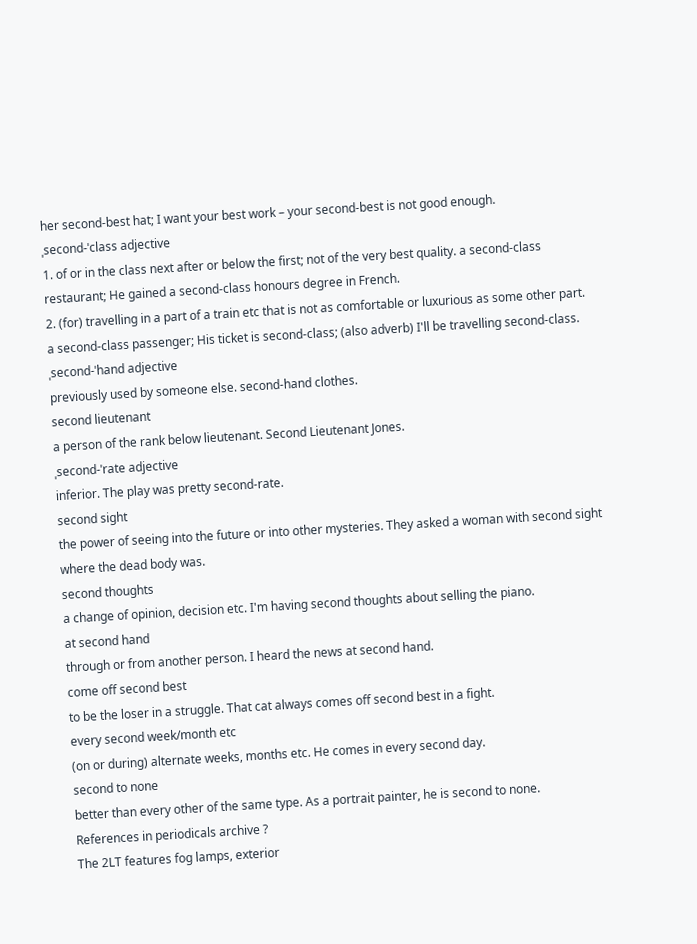her second-best hat; I want your best work – your second-best is not good enough.
ˌsecond-ˈclass adjective
1. of or in the class next after or below the first; not of the very best quality. a second-class restaurant; He gained a second-class honours degree in French.
2. (for) travelling in a part of a train etc that is not as comfortable or luxurious as some other part. a second-class passenger; His ticket is second-class; (also adverb) I'll be travelling second-class.
ˌsecond-ˈhand adjective
previously used by someone else. second-hand clothes.
second lieutenant
a person of the rank below lieutenant. Second Lieutenant Jones.
ˌsecond-ˈrate adjective
inferior. The play was pretty second-rate.
second sight
the power of seeing into the future or into other mysteries. They asked a woman with second sight where the dead body was.
second thoughts
a change of opinion, decision etc. I'm having second thoughts about selling the piano.
at second hand
through or from another person. I heard the news at second hand.
come off second best
to be the loser in a struggle. That cat always comes off second best in a fight.
every second week/month etc
(on or during) alternate weeks, months etc. He comes in every second day.
second to none
better than every other of the same type. As a portrait painter, he is second to none.
References in periodicals archive ?
The 2LT features fog lamps, exterior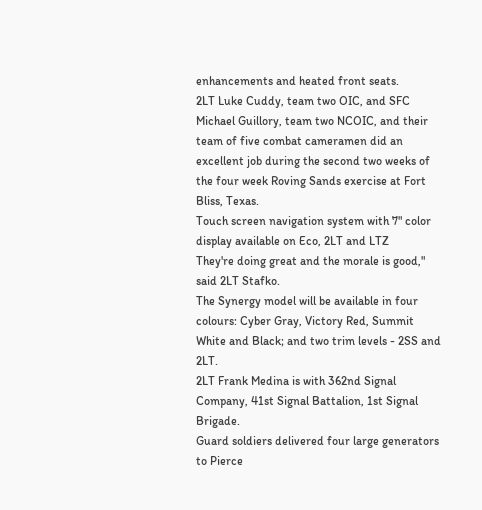enhancements and heated front seats.
2LT Luke Cuddy, team two OIC, and SFC Michael Guillory, team two NCOIC, and their team of five combat cameramen did an excellent job during the second two weeks of the four week Roving Sands exercise at Fort Bliss, Texas.
Touch screen navigation system with 7" color display available on Eco, 2LT and LTZ
They're doing great and the morale is good," said 2LT Stafko.
The Synergy model will be available in four colours: Cyber Gray, Victory Red, Summit White and Black; and two trim levels - 2SS and 2LT.
2LT Frank Medina is with 362nd Signal Company, 41st Signal Battalion, 1st Signal Brigade.
Guard soldiers delivered four large generators to Pierce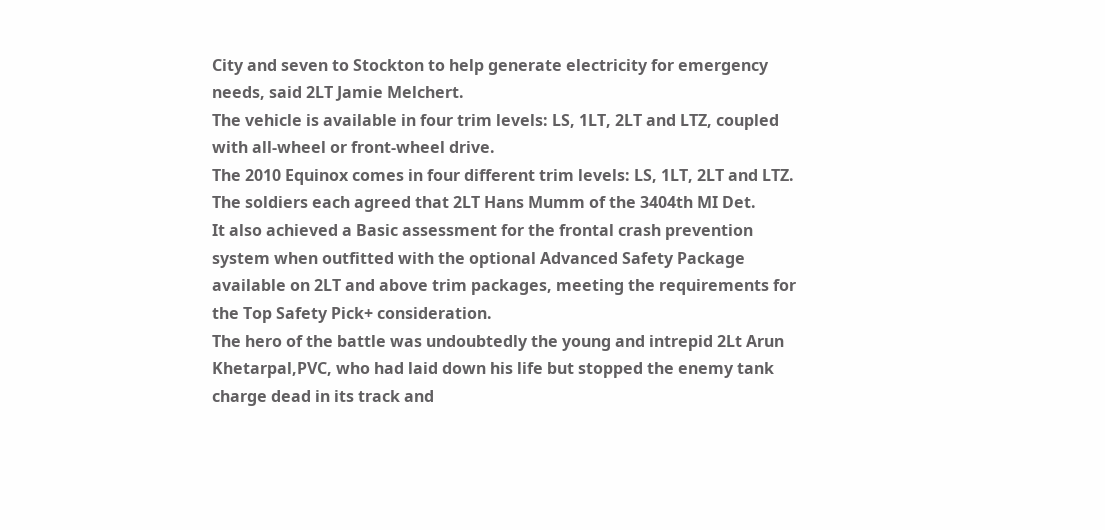City and seven to Stockton to help generate electricity for emergency needs, said 2LT Jamie Melchert.
The vehicle is available in four trim levels: LS, 1LT, 2LT and LTZ, coupled with all-wheel or front-wheel drive.
The 2010 Equinox comes in four different trim levels: LS, 1LT, 2LT and LTZ.
The soldiers each agreed that 2LT Hans Mumm of the 3404th MI Det.
It also achieved a Basic assessment for the frontal crash prevention system when outfitted with the optional Advanced Safety Package available on 2LT and above trim packages, meeting the requirements for the Top Safety Pick+ consideration.
The hero of the battle was undoubtedly the young and intrepid 2Lt Arun Khetarpal,PVC, who had laid down his life but stopped the enemy tank charge dead in its track and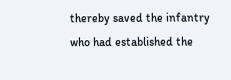thereby saved the infantry who had established the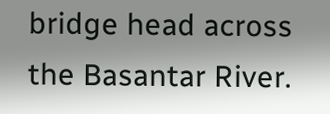bridge head across the Basantar River.